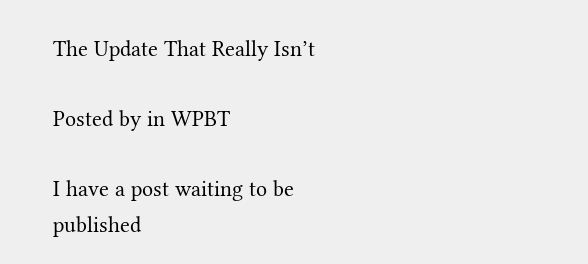The Update That Really Isn’t

Posted by in WPBT

I have a post waiting to be published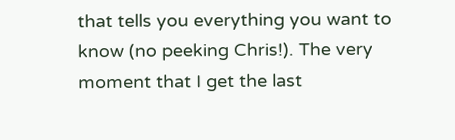that tells you everything you want to know (no peeking Chris!). The very moment that I get the last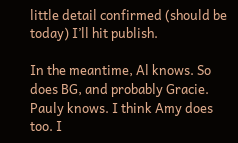little detail confirmed (should be today) I’ll hit publish.

In the meantime, Al knows. So does BG, and probably Gracie. Pauly knows. I think Amy does too. I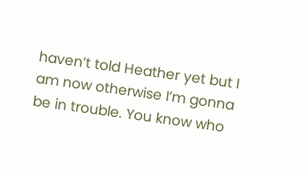haven’t told Heather yet but I am now otherwise I’m gonna be in trouble. You know who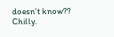doesn’t know?? Chilly.